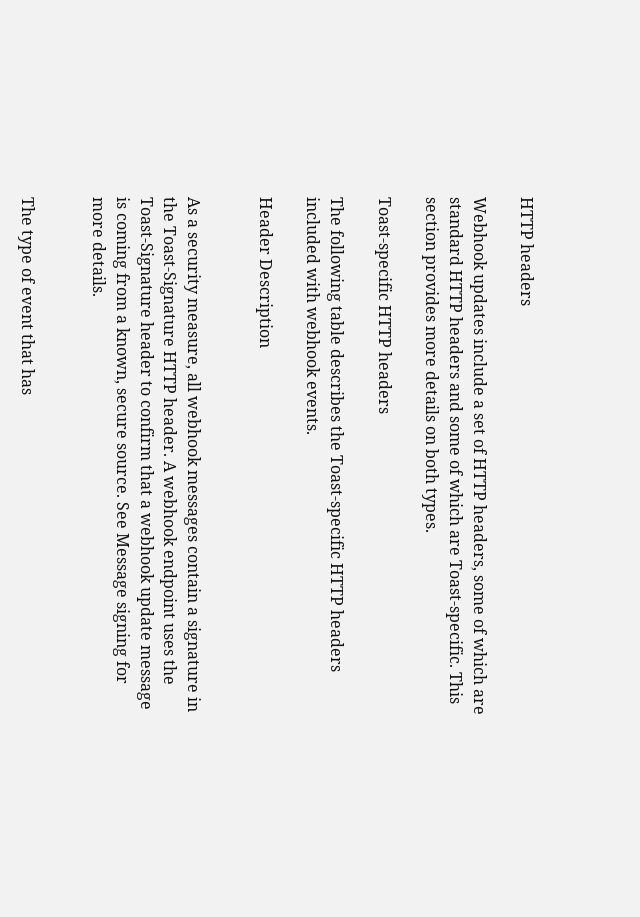HTTP headers

Webhook updates include a set of HTTP headers, some of which are standard HTTP headers and some of which are Toast-specific. This section provides more details on both types.

Toast-specific HTTP headers

The following table describes the Toast-specific HTTP headers included with webhook events.

Header Description


As a security measure, all webhook messages contain a signature in the Toast-Signature HTTP header. A webhook endpoint uses the Toast-Signature header to confirm that a webhook update message is coming from a known, secure source. See Message signing for more details.


The type of event that has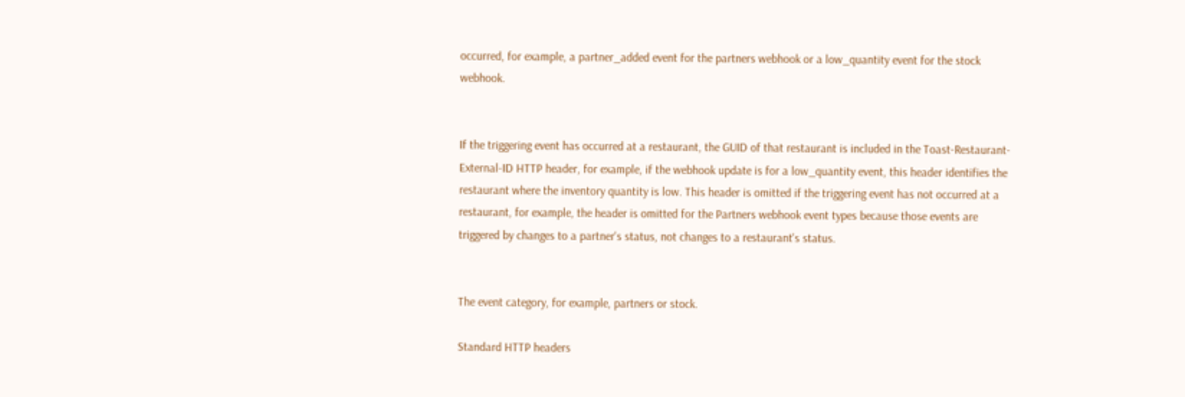occurred, for example, a partner_added event for the partners webhook or a low_quantity event for the stock webhook.


If the triggering event has occurred at a restaurant, the GUID of that restaurant is included in the Toast-Restaurant-External-ID HTTP header, for example, if the webhook update is for a low_quantity event, this header identifies the restaurant where the inventory quantity is low. This header is omitted if the triggering event has not occurred at a restaurant, for example, the header is omitted for the Partners webhook event types because those events are triggered by changes to a partner's status, not changes to a restaurant's status.


The event category, for example, partners or stock.

Standard HTTP headers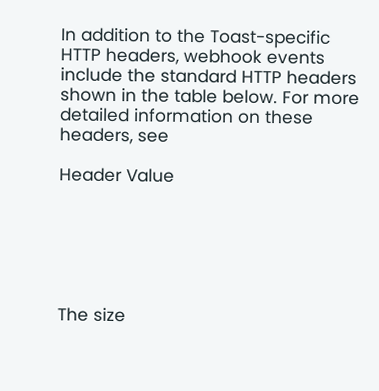In addition to the Toast-specific HTTP headers, webhook events include the standard HTTP headers shown in the table below. For more detailed information on these headers, see

Header Value






The size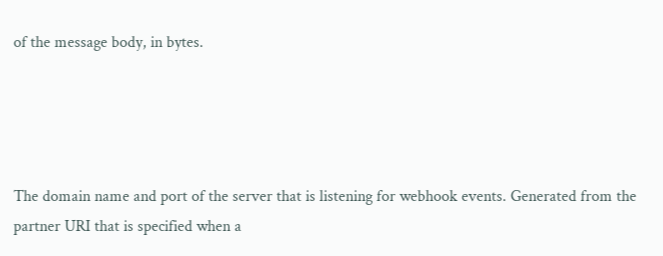of the message body, in bytes.




The domain name and port of the server that is listening for webhook events. Generated from the partner URI that is specified when a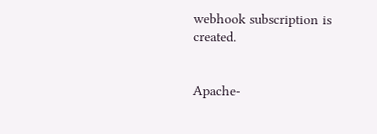webhook subscription is created.


Apache-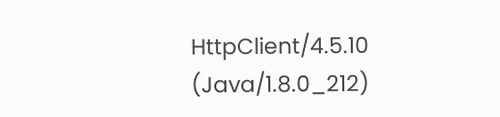HttpClient/4.5.10 (Java/1.8.0_212)